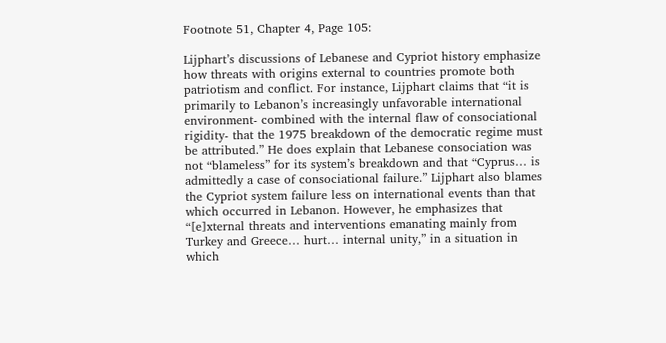Footnote 51, Chapter 4, Page 105:

Lijphart’s discussions of Lebanese and Cypriot history emphasize how threats with origins external to countries promote both patriotism and conflict. For instance, Lijphart claims that “it is primarily to Lebanon’s increasingly unfavorable international environment- combined with the internal flaw of consociational rigidity- that the 1975 breakdown of the democratic regime must be attributed.” He does explain that Lebanese consociation was not “blameless” for its system’s breakdown and that “Cyprus… is admittedly a case of consociational failure.” Lijphart also blames the Cypriot system failure less on international events than that which occurred in Lebanon. However, he emphasizes that “[e]xternal threats and interventions emanating mainly from Turkey and Greece… hurt… internal unity,” in a situation in which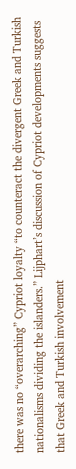there was no “overarching” Cypriot loyalty “to counteract the divergent Greek and Turkish nationalisms dividing the islanders.” Lijphart’s discussion of Cypriot developments suggests that Greek and Turkish involvement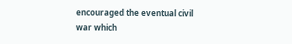encouraged the eventual civil war which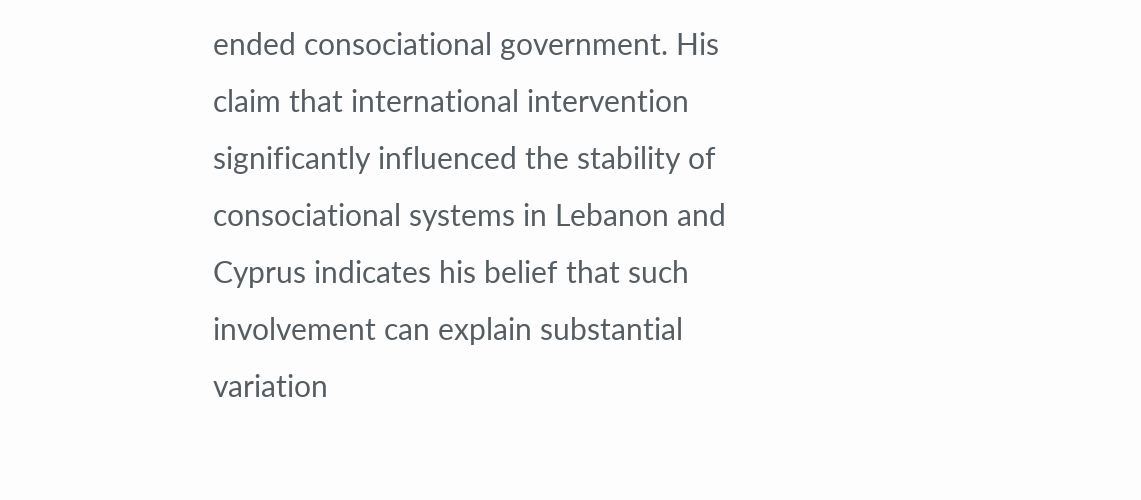ended consociational government. His claim that international intervention significantly influenced the stability of consociational systems in Lebanon and Cyprus indicates his belief that such involvement can explain substantial variation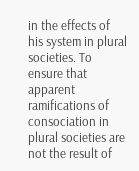in the effects of his system in plural societies. To ensure that apparent ramifications of consociation in plural societies are not the result of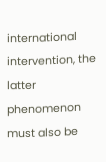international intervention, the latter phenomenon must also be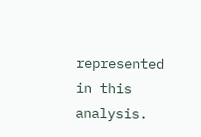represented in this analysis.